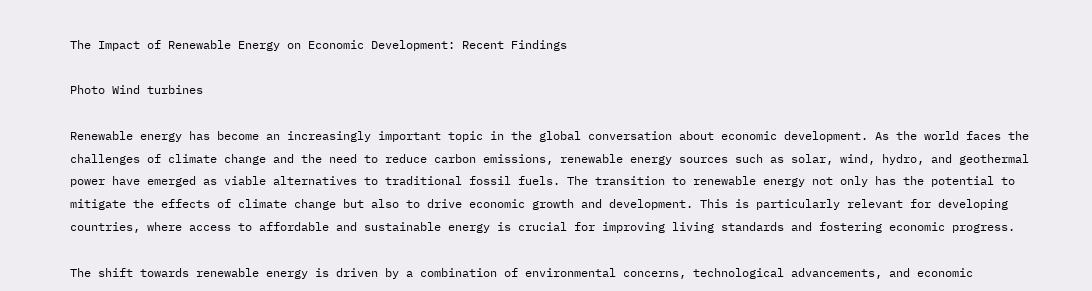The Impact of Renewable Energy on Economic Development: Recent Findings

Photo Wind turbines

Renewable energy has become an increasingly important topic in the global conversation about economic development. As the world faces the challenges of climate change and the need to reduce carbon emissions, renewable energy sources such as solar, wind, hydro, and geothermal power have emerged as viable alternatives to traditional fossil fuels. The transition to renewable energy not only has the potential to mitigate the effects of climate change but also to drive economic growth and development. This is particularly relevant for developing countries, where access to affordable and sustainable energy is crucial for improving living standards and fostering economic progress.

The shift towards renewable energy is driven by a combination of environmental concerns, technological advancements, and economic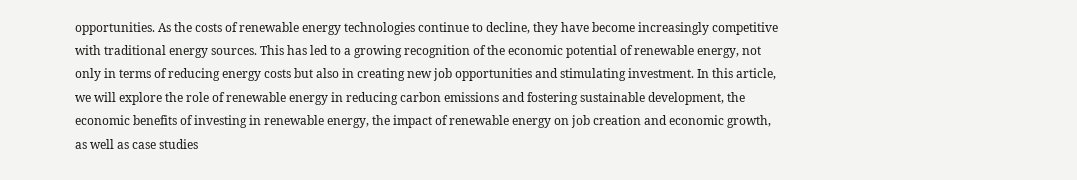opportunities. As the costs of renewable energy technologies continue to decline, they have become increasingly competitive with traditional energy sources. This has led to a growing recognition of the economic potential of renewable energy, not only in terms of reducing energy costs but also in creating new job opportunities and stimulating investment. In this article, we will explore the role of renewable energy in reducing carbon emissions and fostering sustainable development, the economic benefits of investing in renewable energy, the impact of renewable energy on job creation and economic growth, as well as case studies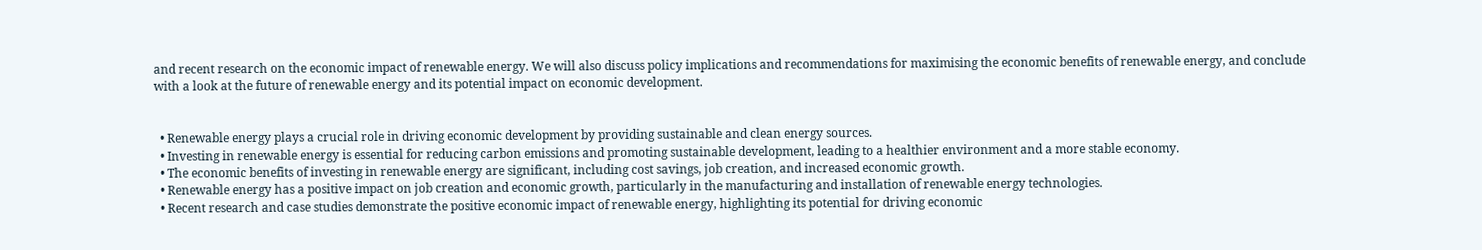and recent research on the economic impact of renewable energy. We will also discuss policy implications and recommendations for maximising the economic benefits of renewable energy, and conclude with a look at the future of renewable energy and its potential impact on economic development.


  • Renewable energy plays a crucial role in driving economic development by providing sustainable and clean energy sources.
  • Investing in renewable energy is essential for reducing carbon emissions and promoting sustainable development, leading to a healthier environment and a more stable economy.
  • The economic benefits of investing in renewable energy are significant, including cost savings, job creation, and increased economic growth.
  • Renewable energy has a positive impact on job creation and economic growth, particularly in the manufacturing and installation of renewable energy technologies.
  • Recent research and case studies demonstrate the positive economic impact of renewable energy, highlighting its potential for driving economic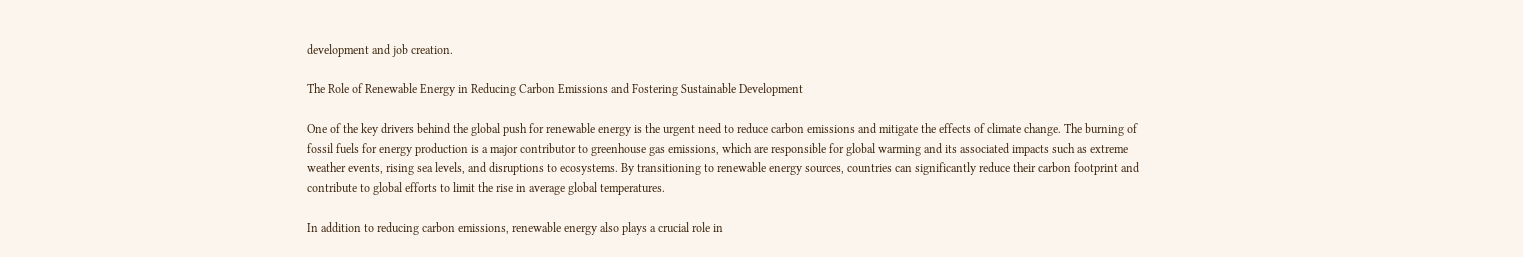development and job creation.

The Role of Renewable Energy in Reducing Carbon Emissions and Fostering Sustainable Development

One of the key drivers behind the global push for renewable energy is the urgent need to reduce carbon emissions and mitigate the effects of climate change. The burning of fossil fuels for energy production is a major contributor to greenhouse gas emissions, which are responsible for global warming and its associated impacts such as extreme weather events, rising sea levels, and disruptions to ecosystems. By transitioning to renewable energy sources, countries can significantly reduce their carbon footprint and contribute to global efforts to limit the rise in average global temperatures.

In addition to reducing carbon emissions, renewable energy also plays a crucial role in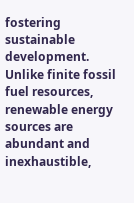fostering sustainable development. Unlike finite fossil fuel resources, renewable energy sources are abundant and inexhaustible,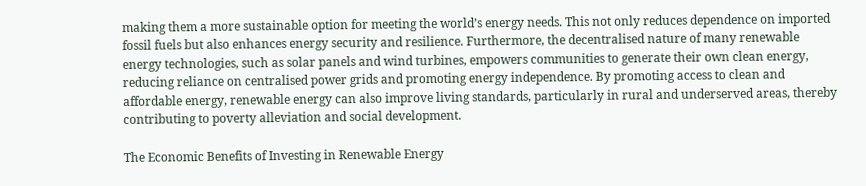making them a more sustainable option for meeting the world’s energy needs. This not only reduces dependence on imported fossil fuels but also enhances energy security and resilience. Furthermore, the decentralised nature of many renewable energy technologies, such as solar panels and wind turbines, empowers communities to generate their own clean energy, reducing reliance on centralised power grids and promoting energy independence. By promoting access to clean and affordable energy, renewable energy can also improve living standards, particularly in rural and underserved areas, thereby contributing to poverty alleviation and social development.

The Economic Benefits of Investing in Renewable Energy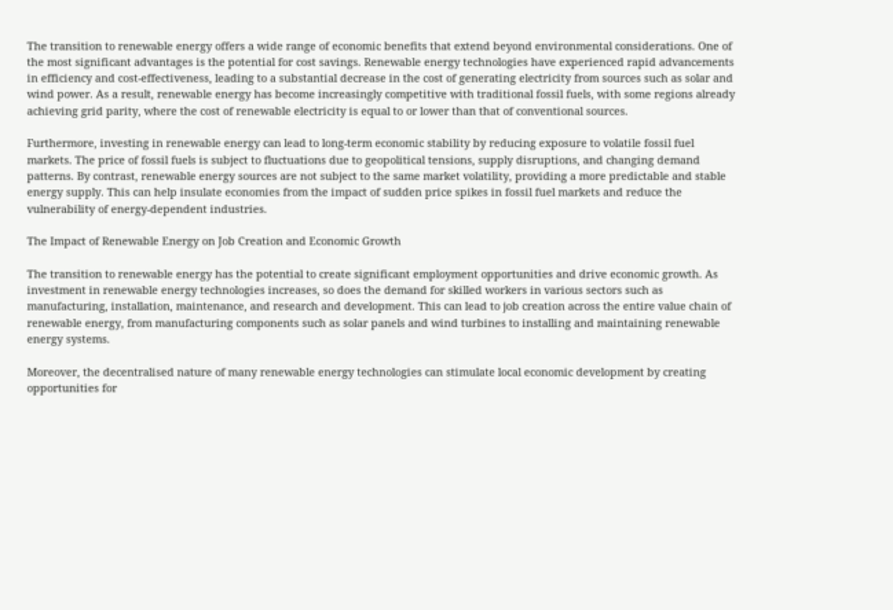The transition to renewable energy offers a wide range of economic benefits that extend beyond environmental considerations. One of the most significant advantages is the potential for cost savings. Renewable energy technologies have experienced rapid advancements in efficiency and cost-effectiveness, leading to a substantial decrease in the cost of generating electricity from sources such as solar and wind power. As a result, renewable energy has become increasingly competitive with traditional fossil fuels, with some regions already achieving grid parity, where the cost of renewable electricity is equal to or lower than that of conventional sources.

Furthermore, investing in renewable energy can lead to long-term economic stability by reducing exposure to volatile fossil fuel markets. The price of fossil fuels is subject to fluctuations due to geopolitical tensions, supply disruptions, and changing demand patterns. By contrast, renewable energy sources are not subject to the same market volatility, providing a more predictable and stable energy supply. This can help insulate economies from the impact of sudden price spikes in fossil fuel markets and reduce the vulnerability of energy-dependent industries.

The Impact of Renewable Energy on Job Creation and Economic Growth

The transition to renewable energy has the potential to create significant employment opportunities and drive economic growth. As investment in renewable energy technologies increases, so does the demand for skilled workers in various sectors such as manufacturing, installation, maintenance, and research and development. This can lead to job creation across the entire value chain of renewable energy, from manufacturing components such as solar panels and wind turbines to installing and maintaining renewable energy systems.

Moreover, the decentralised nature of many renewable energy technologies can stimulate local economic development by creating opportunities for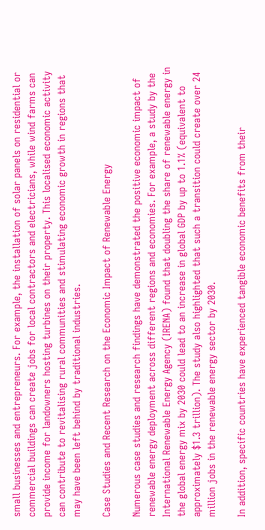small businesses and entrepreneurs. For example, the installation of solar panels on residential or commercial buildings can create jobs for local contractors and electricians, while wind farms can provide income for landowners hosting turbines on their property. This localised economic activity can contribute to revitalising rural communities and stimulating economic growth in regions that may have been left behind by traditional industries.

Case Studies and Recent Research on the Economic Impact of Renewable Energy

Numerous case studies and research findings have demonstrated the positive economic impact of renewable energy deployment across different regions and economies. For example, a study by the International Renewable Energy Agency (IRENA) found that doubling the share of renewable energy in the global energy mix by 2030 could lead to an increase in global GDP by up to 1.1% (equivalent to approximately $1.3 trillion). The study also highlighted that such a transition could create over 24 million jobs in the renewable energy sector by 2030.

In addition, specific countries have experienced tangible economic benefits from their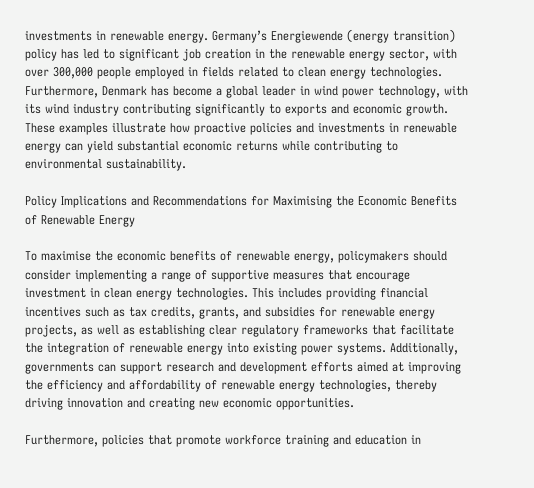investments in renewable energy. Germany’s Energiewende (energy transition) policy has led to significant job creation in the renewable energy sector, with over 300,000 people employed in fields related to clean energy technologies. Furthermore, Denmark has become a global leader in wind power technology, with its wind industry contributing significantly to exports and economic growth. These examples illustrate how proactive policies and investments in renewable energy can yield substantial economic returns while contributing to environmental sustainability.

Policy Implications and Recommendations for Maximising the Economic Benefits of Renewable Energy

To maximise the economic benefits of renewable energy, policymakers should consider implementing a range of supportive measures that encourage investment in clean energy technologies. This includes providing financial incentives such as tax credits, grants, and subsidies for renewable energy projects, as well as establishing clear regulatory frameworks that facilitate the integration of renewable energy into existing power systems. Additionally, governments can support research and development efforts aimed at improving the efficiency and affordability of renewable energy technologies, thereby driving innovation and creating new economic opportunities.

Furthermore, policies that promote workforce training and education in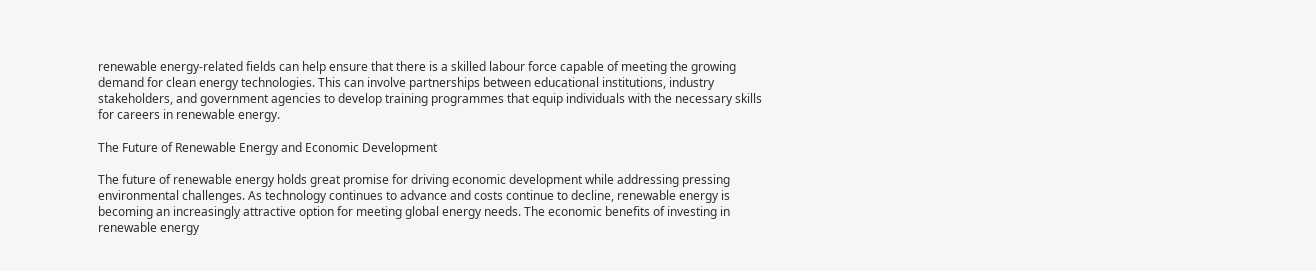renewable energy-related fields can help ensure that there is a skilled labour force capable of meeting the growing demand for clean energy technologies. This can involve partnerships between educational institutions, industry stakeholders, and government agencies to develop training programmes that equip individuals with the necessary skills for careers in renewable energy.

The Future of Renewable Energy and Economic Development

The future of renewable energy holds great promise for driving economic development while addressing pressing environmental challenges. As technology continues to advance and costs continue to decline, renewable energy is becoming an increasingly attractive option for meeting global energy needs. The economic benefits of investing in renewable energy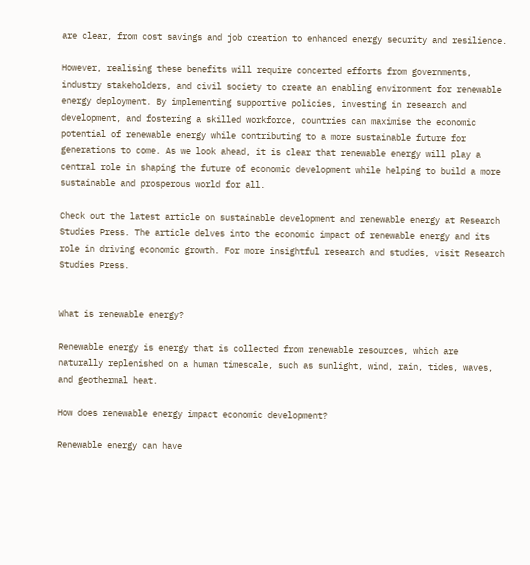are clear, from cost savings and job creation to enhanced energy security and resilience.

However, realising these benefits will require concerted efforts from governments, industry stakeholders, and civil society to create an enabling environment for renewable energy deployment. By implementing supportive policies, investing in research and development, and fostering a skilled workforce, countries can maximise the economic potential of renewable energy while contributing to a more sustainable future for generations to come. As we look ahead, it is clear that renewable energy will play a central role in shaping the future of economic development while helping to build a more sustainable and prosperous world for all.

Check out the latest article on sustainable development and renewable energy at Research Studies Press. The article delves into the economic impact of renewable energy and its role in driving economic growth. For more insightful research and studies, visit Research Studies Press.


What is renewable energy?

Renewable energy is energy that is collected from renewable resources, which are naturally replenished on a human timescale, such as sunlight, wind, rain, tides, waves, and geothermal heat.

How does renewable energy impact economic development?

Renewable energy can have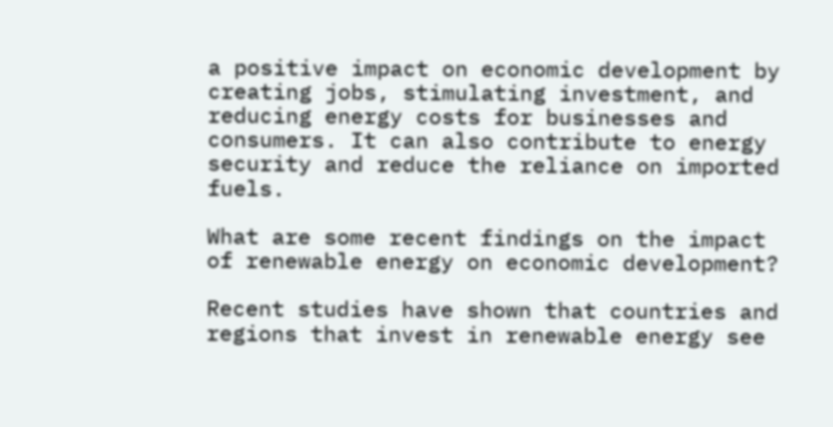a positive impact on economic development by creating jobs, stimulating investment, and reducing energy costs for businesses and consumers. It can also contribute to energy security and reduce the reliance on imported fuels.

What are some recent findings on the impact of renewable energy on economic development?

Recent studies have shown that countries and regions that invest in renewable energy see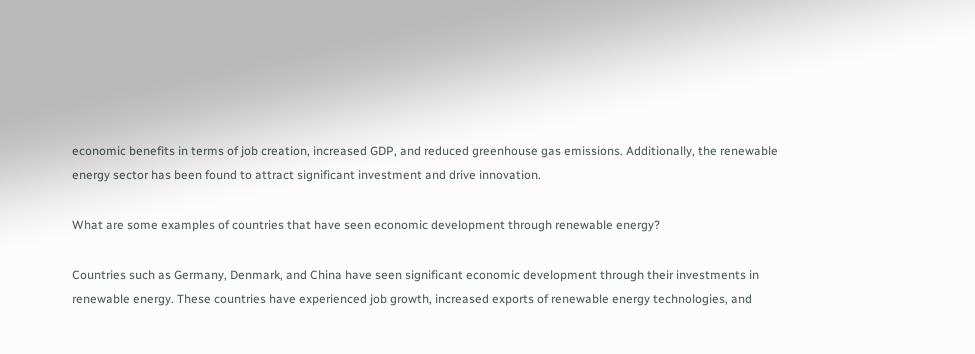economic benefits in terms of job creation, increased GDP, and reduced greenhouse gas emissions. Additionally, the renewable energy sector has been found to attract significant investment and drive innovation.

What are some examples of countries that have seen economic development through renewable energy?

Countries such as Germany, Denmark, and China have seen significant economic development through their investments in renewable energy. These countries have experienced job growth, increased exports of renewable energy technologies, and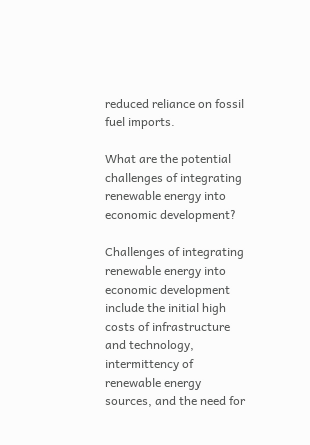reduced reliance on fossil fuel imports.

What are the potential challenges of integrating renewable energy into economic development?

Challenges of integrating renewable energy into economic development include the initial high costs of infrastructure and technology, intermittency of renewable energy sources, and the need for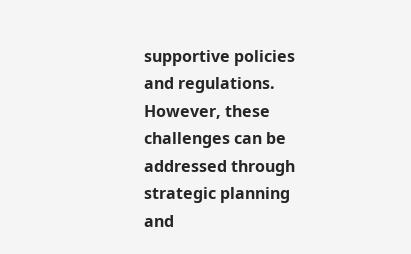supportive policies and regulations. However, these challenges can be addressed through strategic planning and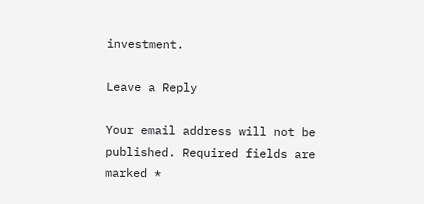investment.

Leave a Reply

Your email address will not be published. Required fields are marked *